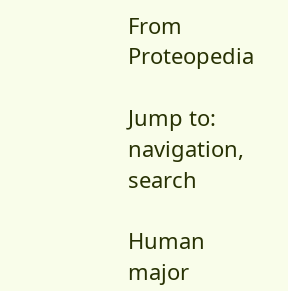From Proteopedia

Jump to: navigation, search

Human major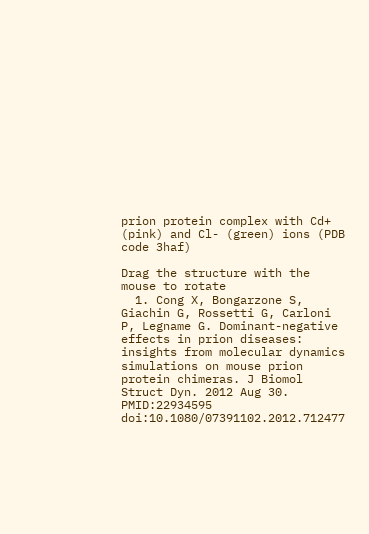prion protein complex with Cd+ (pink) and Cl- (green) ions (PDB code 3haf)

Drag the structure with the mouse to rotate
  1. Cong X, Bongarzone S, Giachin G, Rossetti G, Carloni P, Legname G. Dominant-negative effects in prion diseases: insights from molecular dynamics simulations on mouse prion protein chimeras. J Biomol Struct Dyn. 2012 Aug 30. PMID:22934595 doi:10.1080/07391102.2012.712477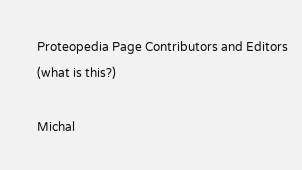Proteopedia Page Contributors and Editors (what is this?)

Michal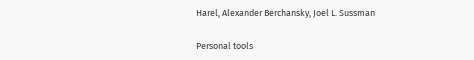Harel, Alexander Berchansky, Joel L. Sussman

Personal tools